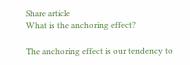Share article
What is the anchoring effect?

The anchoring effect is our tendency to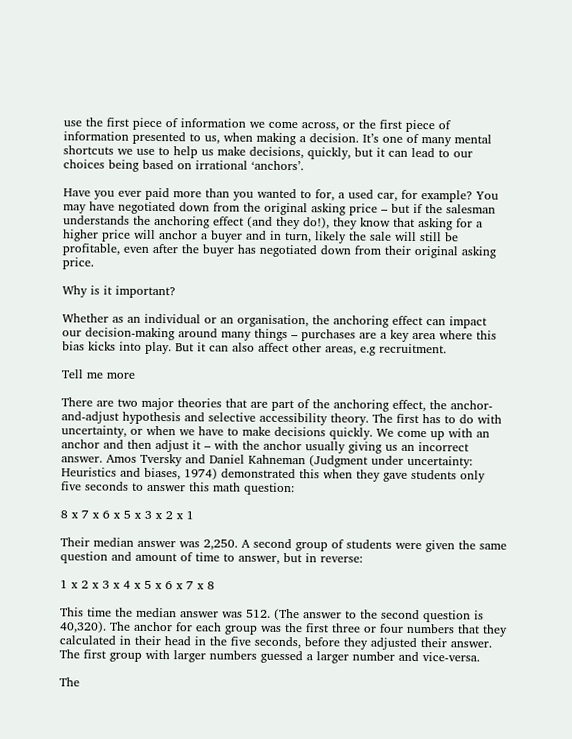use the first piece of information we come across, or the first piece of information presented to us, when making a decision. It’s one of many mental shortcuts we use to help us make decisions, quickly, but it can lead to our choices being based on irrational ‘anchors’.

Have you ever paid more than you wanted to for, a used car, for example? You may have negotiated down from the original asking price – but if the salesman understands the anchoring effect (and they do!), they know that asking for a higher price will anchor a buyer and in turn, likely the sale will still be profitable, even after the buyer has negotiated down from their original asking price.

Why is it important?

Whether as an individual or an organisation, the anchoring effect can impact our decision-making around many things – purchases are a key area where this bias kicks into play. But it can also affect other areas, e.g recruitment.

Tell me more

There are two major theories that are part of the anchoring effect, the anchor-and-adjust hypothesis and selective accessibility theory. The first has to do with uncertainty, or when we have to make decisions quickly. We come up with an anchor and then adjust it – with the anchor usually giving us an incorrect answer. Amos Tversky and Daniel Kahneman (Judgment under uncertainty: Heuristics and biases, 1974) demonstrated this when they gave students only five seconds to answer this math question:

8 x 7 x 6 x 5 x 3 x 2 x 1

Their median answer was 2,250. A second group of students were given the same question and amount of time to answer, but in reverse:

1 x 2 x 3 x 4 x 5 x 6 x 7 x 8

This time the median answer was 512. (The answer to the second question is 40,320). The anchor for each group was the first three or four numbers that they calculated in their head in the five seconds, before they adjusted their answer. The first group with larger numbers guessed a larger number and vice-versa.

The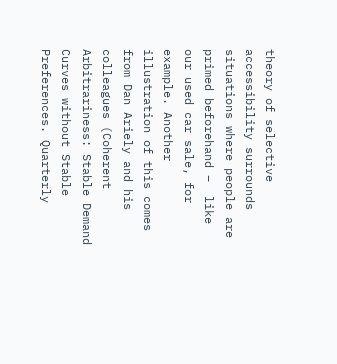theory of selective accessibility surrounds situations where people are primed beforehand –  like our used car sale, for example. Another illustration of this comes from Dan Ariely and his colleagues (Coherent Arbitrariness: Stable Demand Curves without Stable Preferences. Quarterly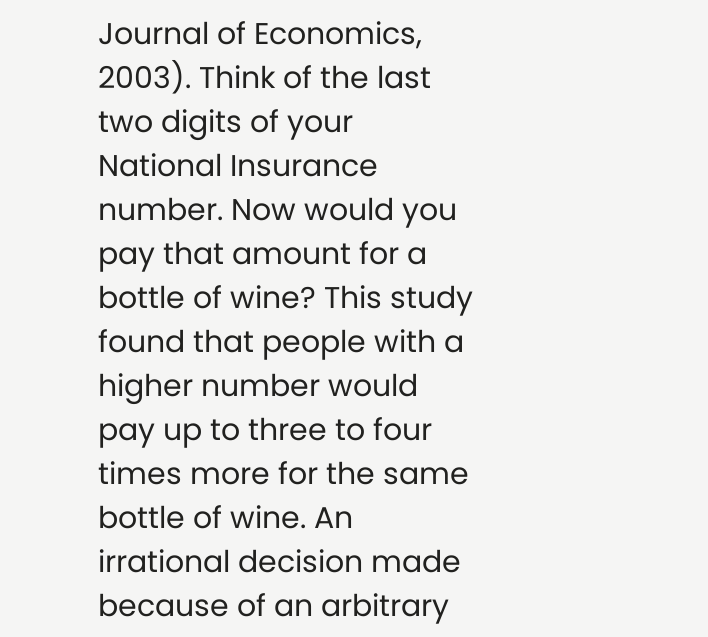Journal of Economics, 2003). Think of the last two digits of your National Insurance number. Now would you pay that amount for a bottle of wine? This study found that people with a higher number would pay up to three to four times more for the same bottle of wine. An irrational decision made because of an arbitrary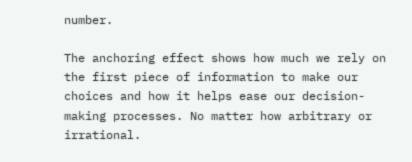number.

The anchoring effect shows how much we rely on the first piece of information to make our choices and how it helps ease our decision-making processes. No matter how arbitrary or irrational.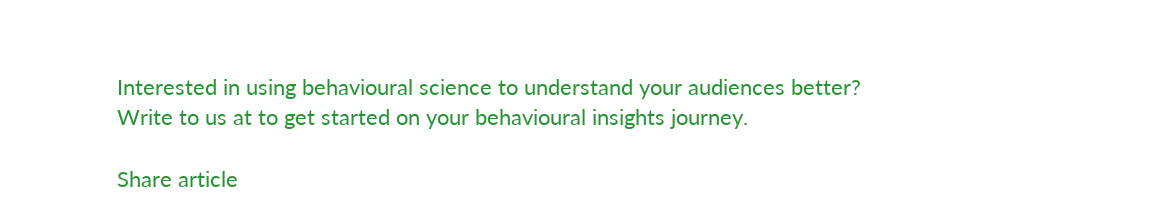Interested in using behavioural science to understand your audiences better? Write to us at to get started on your behavioural insights journey.

Share article